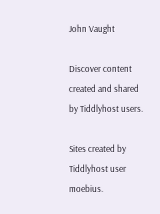John Vaught

Discover content created and shared by Tiddlyhost users.

Sites created by Tiddlyhost user moebius.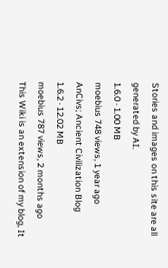Stories and images on this site are all generated by AI.
1.6.0 · 1.00 MB
moebius 748 views, 1 year ago
AnCivs; Ancient Civilization Blog
1.6.2 · 12.02 MB
moebius 787 views, 2 months ago
This Wiki is an extension of my blog, It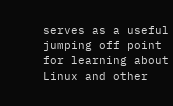serves as a useful jumping off point for learning about Linux and other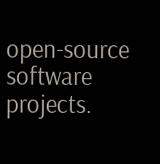open-source software projects.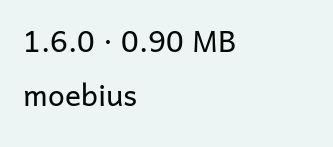1.6.0 · 0.90 MB
moebius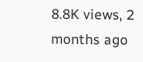8.8K views, 2 months ago